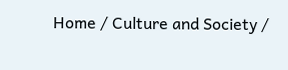Home / Culture and Society /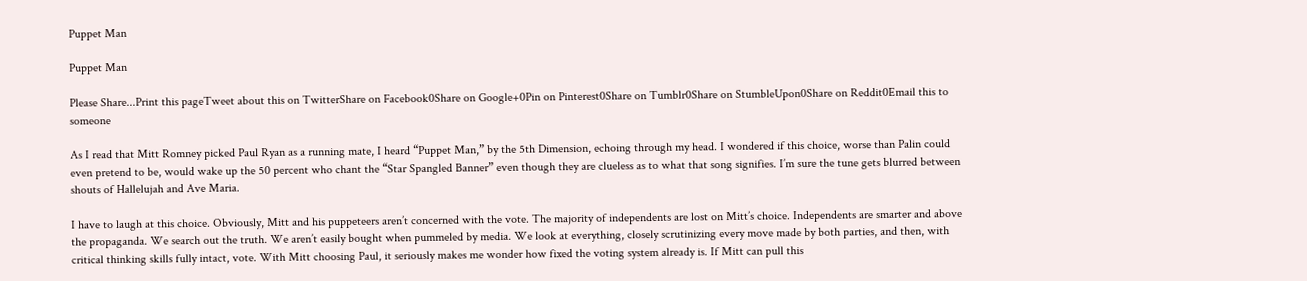Puppet Man

Puppet Man

Please Share...Print this pageTweet about this on TwitterShare on Facebook0Share on Google+0Pin on Pinterest0Share on Tumblr0Share on StumbleUpon0Share on Reddit0Email this to someone

As I read that Mitt Romney picked Paul Ryan as a running mate, I heard “Puppet Man,” by the 5th Dimension, echoing through my head. I wondered if this choice, worse than Palin could even pretend to be, would wake up the 50 percent who chant the “Star Spangled Banner” even though they are clueless as to what that song signifies. I’m sure the tune gets blurred between shouts of Hallelujah and Ave Maria.

I have to laugh at this choice. Obviously, Mitt and his puppeteers aren’t concerned with the vote. The majority of independents are lost on Mitt’s choice. Independents are smarter and above the propaganda. We search out the truth. We aren’t easily bought when pummeled by media. We look at everything, closely scrutinizing every move made by both parties, and then, with critical thinking skills fully intact, vote. With Mitt choosing Paul, it seriously makes me wonder how fixed the voting system already is. If Mitt can pull this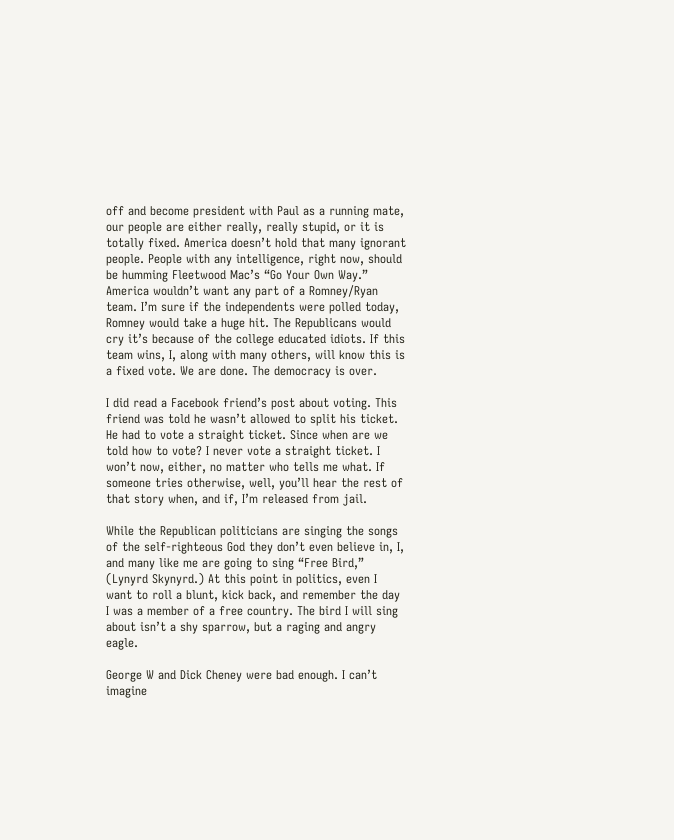off and become president with Paul as a running mate, our people are either really, really stupid, or it is totally fixed. America doesn’t hold that many ignorant people. People with any intelligence, right now, should be humming Fleetwood Mac’s “Go Your Own Way.” America wouldn’t want any part of a Romney/Ryan team. I’m sure if the independents were polled today, Romney would take a huge hit. The Republicans would cry it’s because of the college educated idiots. If this team wins, I, along with many others, will know this is a fixed vote. We are done. The democracy is over.

I did read a Facebook friend’s post about voting. This friend was told he wasn’t allowed to split his ticket. He had to vote a straight ticket. Since when are we told how to vote? I never vote a straight ticket. I won’t now, either, no matter who tells me what. If someone tries otherwise, well, you’ll hear the rest of that story when, and if, I’m released from jail.

While the Republican politicians are singing the songs of the self-righteous God they don’t even believe in, I, and many like me are going to sing “Free Bird,” (Lynyrd Skynyrd.) At this point in politics, even I want to roll a blunt, kick back, and remember the day I was a member of a free country. The bird I will sing about isn’t a shy sparrow, but a raging and angry eagle.

George W and Dick Cheney were bad enough. I can’t imagine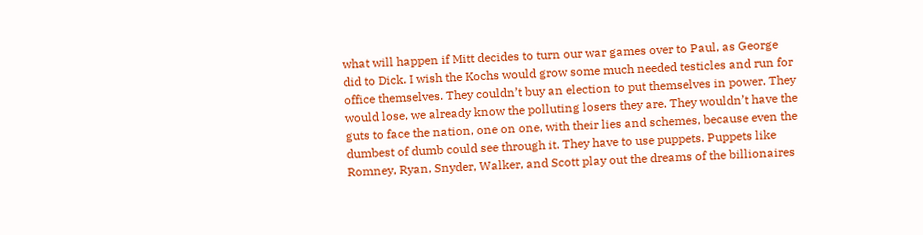what will happen if Mitt decides to turn our war games over to Paul, as George did to Dick. I wish the Kochs would grow some much needed testicles and run for office themselves. They couldn’t buy an election to put themselves in power. They would lose, we already know the polluting losers they are. They wouldn’t have the guts to face the nation, one on one, with their lies and schemes, because even the dumbest of dumb could see through it. They have to use puppets. Puppets like Romney, Ryan, Snyder, Walker, and Scott play out the dreams of the billionaires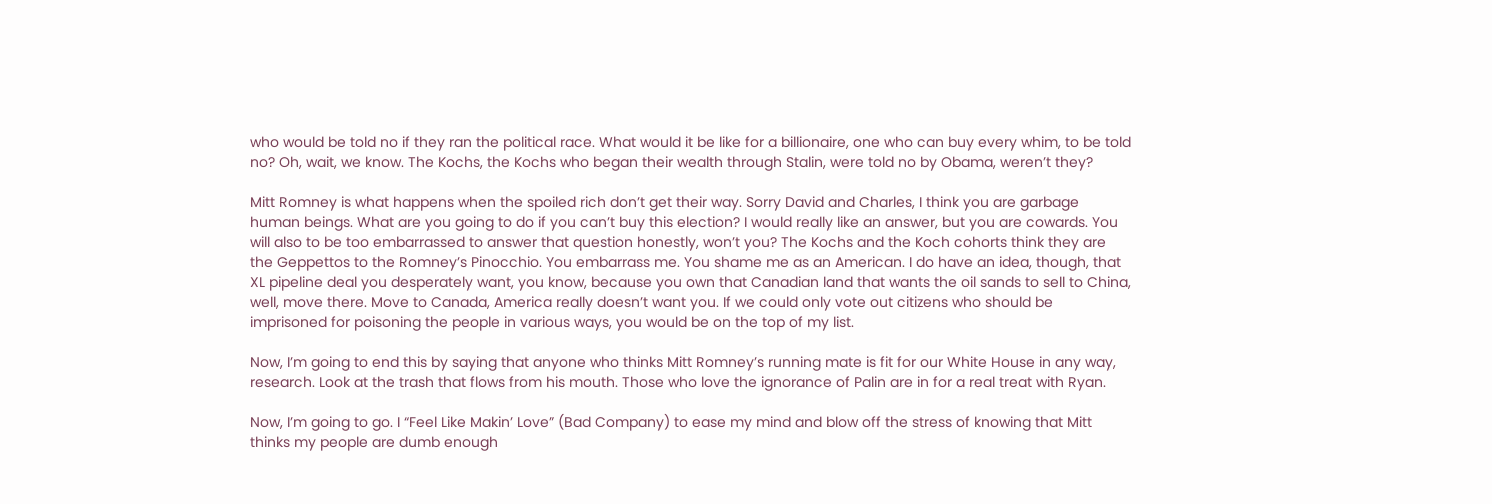who would be told no if they ran the political race. What would it be like for a billionaire, one who can buy every whim, to be told no? Oh, wait, we know. The Kochs, the Kochs who began their wealth through Stalin, were told no by Obama, weren’t they?

Mitt Romney is what happens when the spoiled rich don’t get their way. Sorry David and Charles, I think you are garbage human beings. What are you going to do if you can’t buy this election? I would really like an answer, but you are cowards. You will also to be too embarrassed to answer that question honestly, won’t you? The Kochs and the Koch cohorts think they are the Geppettos to the Romney’s Pinocchio. You embarrass me. You shame me as an American. I do have an idea, though, that XL pipeline deal you desperately want, you know, because you own that Canadian land that wants the oil sands to sell to China, well, move there. Move to Canada, America really doesn’t want you. If we could only vote out citizens who should be imprisoned for poisoning the people in various ways, you would be on the top of my list.

Now, I’m going to end this by saying that anyone who thinks Mitt Romney’s running mate is fit for our White House in any way, research. Look at the trash that flows from his mouth. Those who love the ignorance of Palin are in for a real treat with Ryan.

Now, I’m going to go. I “Feel Like Makin’ Love” (Bad Company) to ease my mind and blow off the stress of knowing that Mitt thinks my people are dumb enough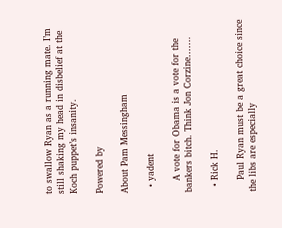to swallow Ryan as a running mate. I’m still shaking my head in disbelief at the Koch puppet’s insanity.

Powered by

About Pam Messingham

  • yadent

    A vote for Obama is a vote for the bankers bitch. Think Jon Corzine…….

  • Rick H.

    Paul Ryan must be a great choice since the libs are especially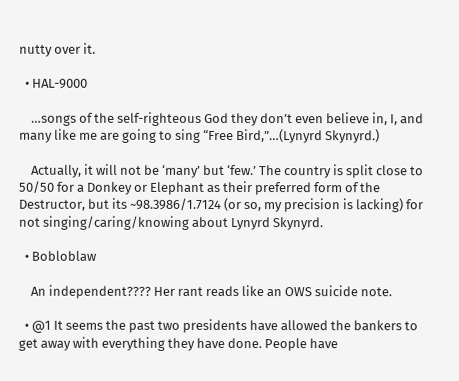nutty over it.

  • HAL-9000

    …songs of the self-righteous God they don’t even believe in, I, and many like me are going to sing “Free Bird,”…(Lynyrd Skynyrd.)

    Actually, it will not be ‘many’ but ‘few.’ The country is split close to 50/50 for a Donkey or Elephant as their preferred form of the Destructor, but its ~98.3986/1.7124 (or so, my precision is lacking) for not singing/caring/knowing about Lynyrd Skynyrd.

  • Bobloblaw

    An independent???? Her rant reads like an OWS suicide note.

  • @1 It seems the past two presidents have allowed the bankers to get away with everything they have done. People have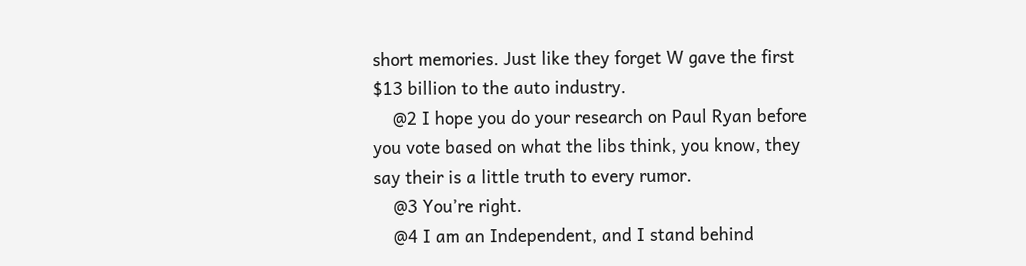short memories. Just like they forget W gave the first $13 billion to the auto industry.
    @2 I hope you do your research on Paul Ryan before you vote based on what the libs think, you know, they say their is a little truth to every rumor.
    @3 You’re right.
    @4 I am an Independent, and I stand behind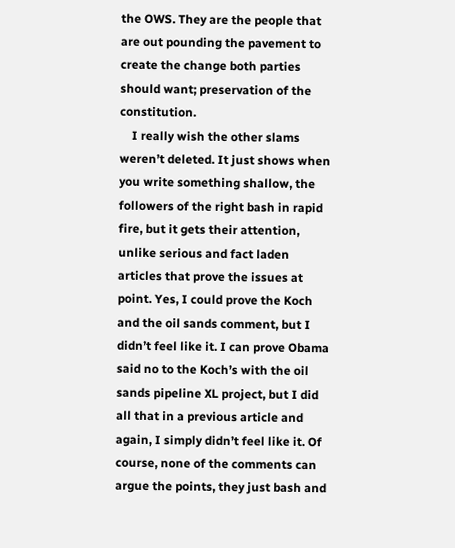the OWS. They are the people that are out pounding the pavement to create the change both parties should want; preservation of the constitution.
    I really wish the other slams weren’t deleted. It just shows when you write something shallow, the followers of the right bash in rapid fire, but it gets their attention, unlike serious and fact laden articles that prove the issues at point. Yes, I could prove the Koch and the oil sands comment, but I didn’t feel like it. I can prove Obama said no to the Koch’s with the oil sands pipeline XL project, but I did all that in a previous article and again, I simply didn’t feel like it. Of course, none of the comments can argue the points, they just bash and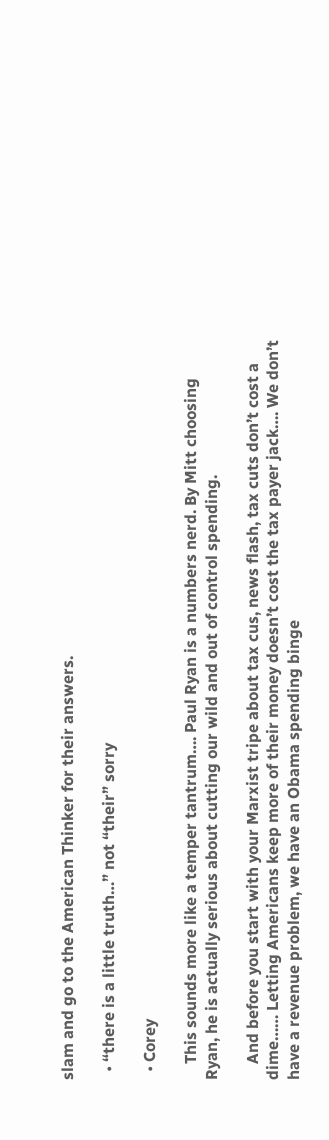slam and go to the American Thinker for their answers.

  • “there is a little truth…” not “their” sorry

  • Corey

    This sounds more like a temper tantrum…. Paul Ryan is a numbers nerd. By Mitt choosing Ryan, he is actually serious about cutting our wild and out of control spending.

    And before you start with your Marxist tripe about tax cus, news flash, tax cuts don’t cost a dime…… Letting Americans keep more of their money doesn’t cost the tax payer jack…. We don’t have a revenue problem, we have an Obama spending binge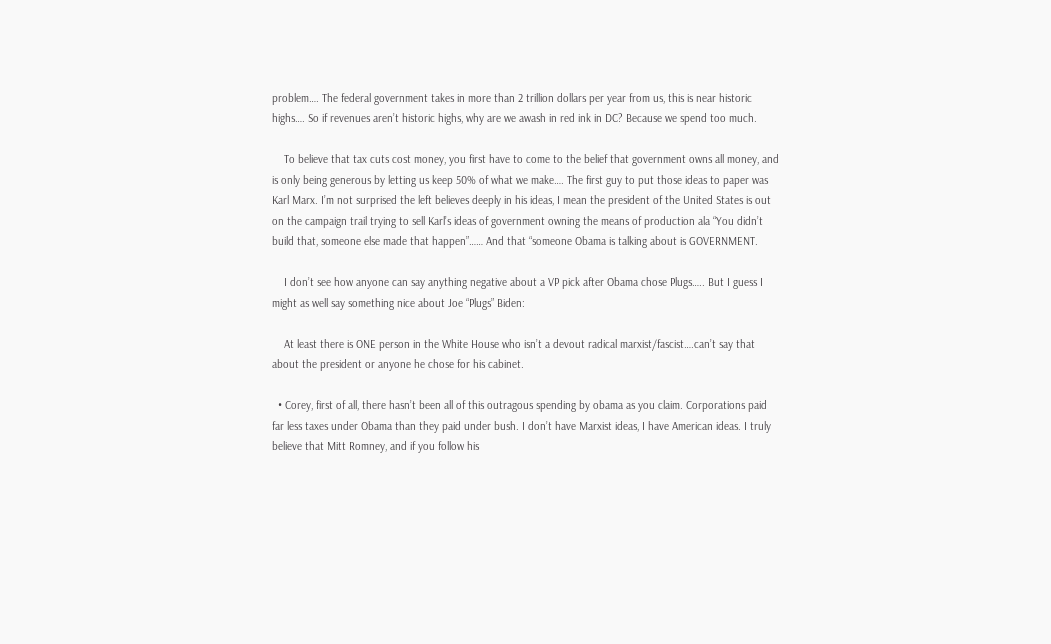problem…. The federal government takes in more than 2 trillion dollars per year from us, this is near historic highs…. So if revenues aren’t historic highs, why are we awash in red ink in DC? Because we spend too much.

    To believe that tax cuts cost money, you first have to come to the belief that government owns all money, and is only being generous by letting us keep 50% of what we make…. The first guy to put those ideas to paper was Karl Marx. I’m not surprised the left believes deeply in his ideas, I mean the president of the United States is out on the campaign trail trying to sell Karl’s ideas of government owning the means of production ala “You didn’t build that, someone else made that happen”…… And that “someone Obama is talking about is GOVERNMENT.

    I don’t see how anyone can say anything negative about a VP pick after Obama chose Plugs….. But I guess I might as well say something nice about Joe “Plugs” Biden:

    At least there is ONE person in the White House who isn’t a devout radical marxist/fascist….can’t say that about the president or anyone he chose for his cabinet.

  • Corey, first of all, there hasn’t been all of this outragous spending by obama as you claim. Corporations paid far less taxes under Obama than they paid under bush. I don’t have Marxist ideas, I have American ideas. I truly believe that Mitt Romney, and if you follow his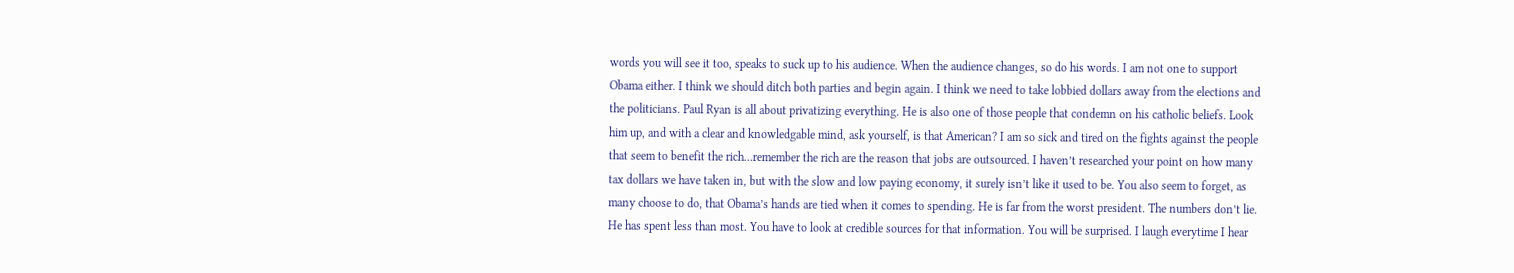words you will see it too, speaks to suck up to his audience. When the audience changes, so do his words. I am not one to support Obama either. I think we should ditch both parties and begin again. I think we need to take lobbied dollars away from the elections and the politicians. Paul Ryan is all about privatizing everything. He is also one of those people that condemn on his catholic beliefs. Look him up, and with a clear and knowledgable mind, ask yourself, is that American? I am so sick and tired on the fights against the people that seem to benefit the rich…remember the rich are the reason that jobs are outsourced. I haven’t researched your point on how many tax dollars we have taken in, but with the slow and low paying economy, it surely isn’t like it used to be. You also seem to forget, as many choose to do, that Obama’s hands are tied when it comes to spending. He is far from the worst president. The numbers don’t lie. He has spent less than most. You have to look at credible sources for that information. You will be surprised. I laugh everytime I hear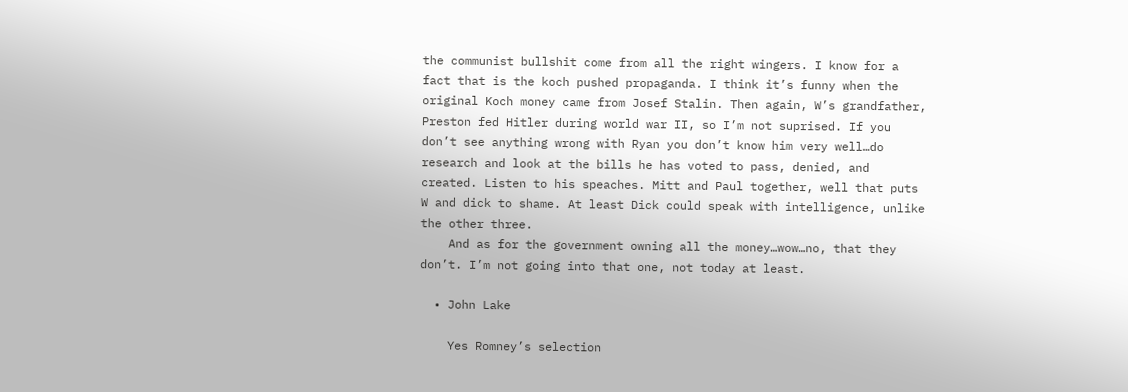the communist bullshit come from all the right wingers. I know for a fact that is the koch pushed propaganda. I think it’s funny when the original Koch money came from Josef Stalin. Then again, W’s grandfather, Preston fed Hitler during world war II, so I’m not suprised. If you don’t see anything wrong with Ryan you don’t know him very well…do research and look at the bills he has voted to pass, denied, and created. Listen to his speaches. Mitt and Paul together, well that puts W and dick to shame. At least Dick could speak with intelligence, unlike the other three.
    And as for the government owning all the money…wow…no, that they don’t. I’m not going into that one, not today at least.

  • John Lake

    Yes Romney’s selection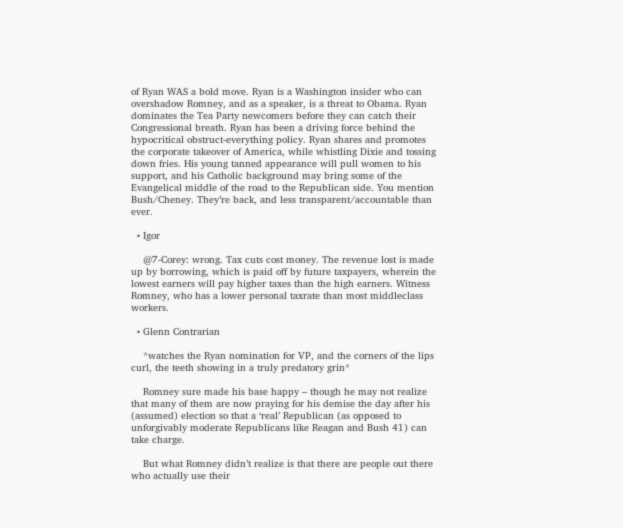of Ryan WAS a bold move. Ryan is a Washington insider who can overshadow Romney, and as a speaker, is a threat to Obama. Ryan dominates the Tea Party newcomers before they can catch their Congressional breath. Ryan has been a driving force behind the hypocritical obstruct-everything policy. Ryan shares and promotes the corporate takeover of America, while whistling Dixie and tossing down fries. His young tanned appearance will pull women to his support, and his Catholic background may bring some of the Evangelical middle of the road to the Republican side. You mention Bush/Cheney. They’re back, and less transparent/accountable than ever.

  • Igor

    @7-Corey: wrong. Tax cuts cost money. The revenue lost is made up by borrowing, which is paid off by future taxpayers, wherein the lowest earners will pay higher taxes than the high earners. Witness Romney, who has a lower personal taxrate than most middleclass workers.

  • Glenn Contrarian

    *watches the Ryan nomination for VP, and the corners of the lips curl, the teeth showing in a truly predatory grin*

    Romney sure made his base happy – though he may not realize that many of them are now praying for his demise the day after his (assumed) election so that a ‘real’ Republican (as opposed to unforgivably moderate Republicans like Reagan and Bush 41) can take charge.

    But what Romney didn’t realize is that there are people out there who actually use their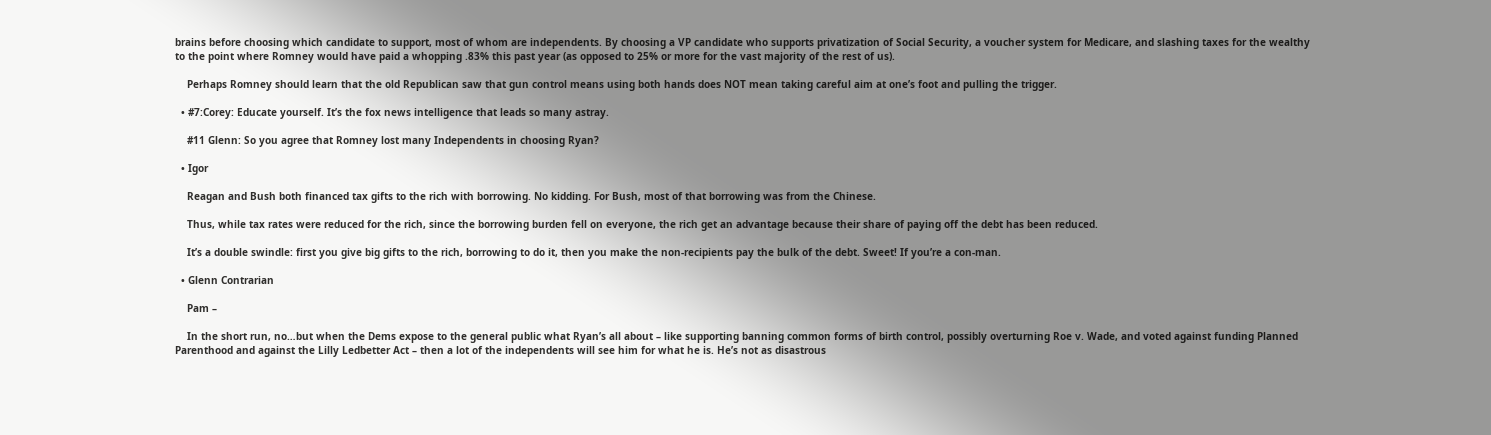brains before choosing which candidate to support, most of whom are independents. By choosing a VP candidate who supports privatization of Social Security, a voucher system for Medicare, and slashing taxes for the wealthy to the point where Romney would have paid a whopping .83% this past year (as opposed to 25% or more for the vast majority of the rest of us).

    Perhaps Romney should learn that the old Republican saw that gun control means using both hands does NOT mean taking careful aim at one’s foot and pulling the trigger.

  • #7:Corey: Educate yourself. It’s the fox news intelligence that leads so many astray.

    #11 Glenn: So you agree that Romney lost many Independents in choosing Ryan?

  • Igor

    Reagan and Bush both financed tax gifts to the rich with borrowing. No kidding. For Bush, most of that borrowing was from the Chinese.

    Thus, while tax rates were reduced for the rich, since the borrowing burden fell on everyone, the rich get an advantage because their share of paying off the debt has been reduced.

    It’s a double swindle: first you give big gifts to the rich, borrowing to do it, then you make the non-recipients pay the bulk of the debt. Sweet! If you’re a con-man.

  • Glenn Contrarian

    Pam –

    In the short run, no…but when the Dems expose to the general public what Ryan’s all about – like supporting banning common forms of birth control, possibly overturning Roe v. Wade, and voted against funding Planned Parenthood and against the Lilly Ledbetter Act – then a lot of the independents will see him for what he is. He’s not as disastrous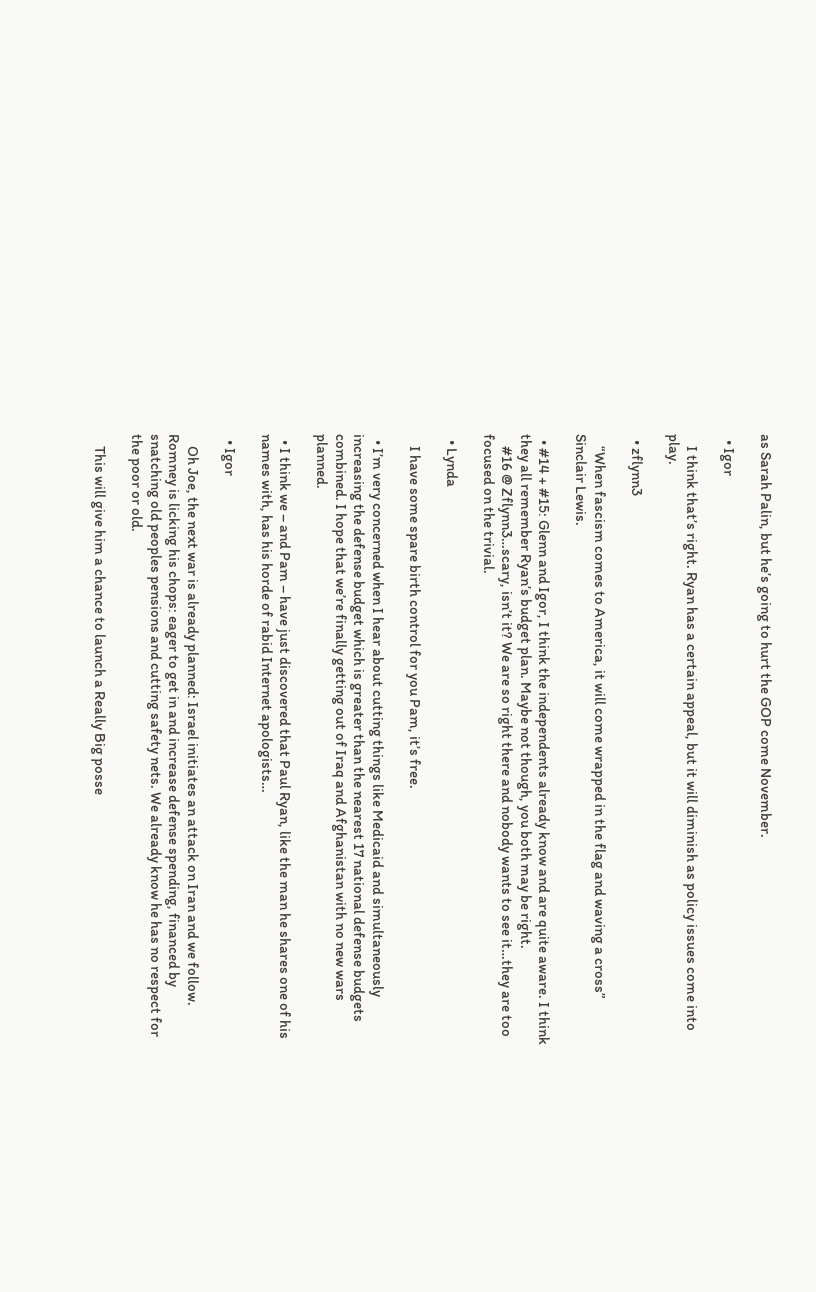as Sarah Palin, but he’s going to hurt the GOP come November.

  • Igor

    I think that’s right. Ryan has a certain appeal, but it will diminish as policy issues come into play.

  • zflynn3

    “When fascism comes to America, it will come wrapped in the flag and waving a cross” Sinclair Lewis.

  • #14 + #15: Glenn and Igor, I think the independents already know and are quite aware. I think they all remember Ryan’s budget plan. Maybe not though, you both may be right.
    #16 @ Zflynn3…scary, isn’t it? We are so right there and nobody wants to see it…they are too focused on the trivial.

  • Lynda

    I have some spare birth control for you Pam, it’s free.

  • I’m very concerned when I hear about cutting things like Medicaid and simultaneously increasing the defense budget which is greater than the nearest 17 national defense budgets combined. I hope that we’re finally getting out of Iraq and Afghanistan with no new wars planned.

  • I think we – and Pam – have just discovered that Paul Ryan, like the man he shares one of his names with, has his horde of rabid Internet apologists…

  • Igor

    Oh Joe, the next war is already planned: Israel initiates an attack on Iran and we follow. Romney is licking his chops: eager to get in and increase defense spending, financed by snatching old peoples pensions and cutting safety nets. We already know he has no respect for the poor or old.

    This will give him a chance to launch a Really Big posse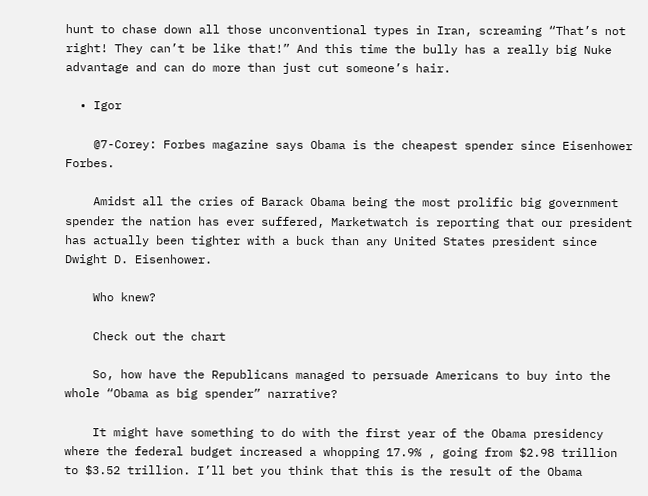hunt to chase down all those unconventional types in Iran, screaming “That’s not right! They can’t be like that!” And this time the bully has a really big Nuke advantage and can do more than just cut someone’s hair.

  • Igor

    @7-Corey: Forbes magazine says Obama is the cheapest spender since Eisenhower Forbes.

    Amidst all the cries of Barack Obama being the most prolific big government spender the nation has ever suffered, Marketwatch is reporting that our president has actually been tighter with a buck than any United States president since Dwight D. Eisenhower.

    Who knew?

    Check out the chart

    So, how have the Republicans managed to persuade Americans to buy into the whole “Obama as big spender” narrative?

    It might have something to do with the first year of the Obama presidency where the federal budget increased a whopping 17.9% , going from $2.98 trillion to $3.52 trillion. I’ll bet you think that this is the result of the Obama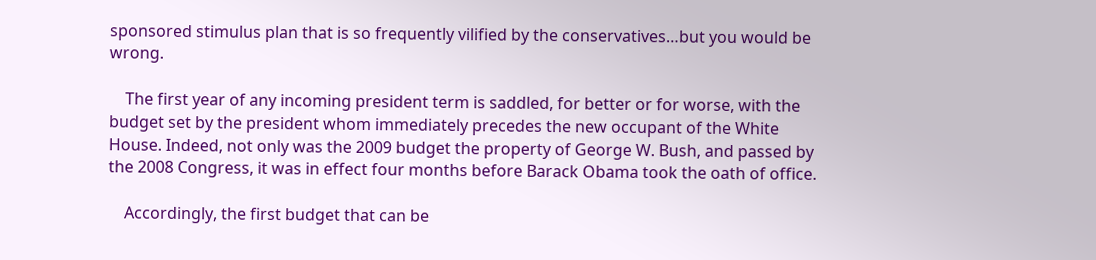sponsored stimulus plan that is so frequently vilified by the conservatives…but you would be wrong.

    The first year of any incoming president term is saddled, for better or for worse, with the budget set by the president whom immediately precedes the new occupant of the White House. Indeed, not only was the 2009 budget the property of George W. Bush, and passed by the 2008 Congress, it was in effect four months before Barack Obama took the oath of office.

    Accordingly, the first budget that can be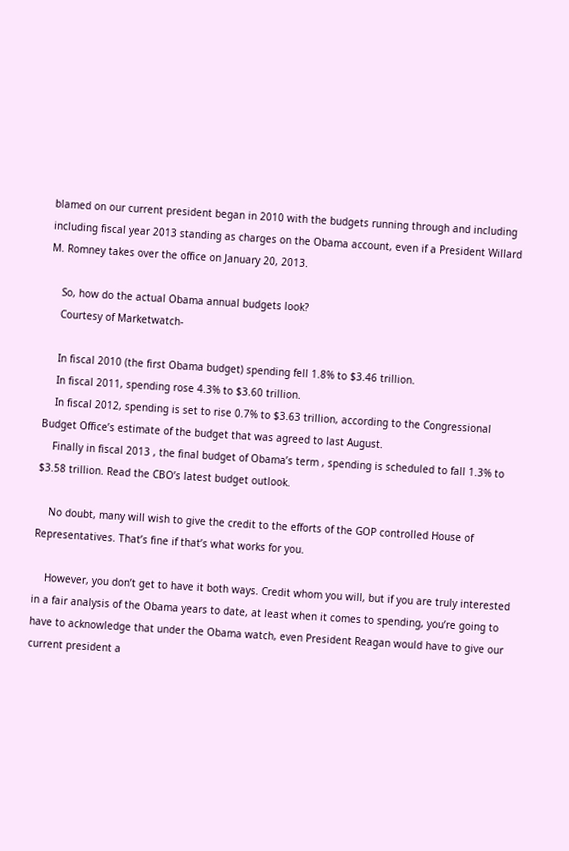blamed on our current president began in 2010 with the budgets running through and including including fiscal year 2013 standing as charges on the Obama account, even if a President Willard M. Romney takes over the office on January 20, 2013.

    So, how do the actual Obama annual budgets look?
    Courtesy of Marketwatch-

    In fiscal 2010 (the first Obama budget) spending fell 1.8% to $3.46 trillion.
    In fiscal 2011, spending rose 4.3% to $3.60 trillion.
    In fiscal 2012, spending is set to rise 0.7% to $3.63 trillion, according to the Congressional Budget Office’s estimate of the budget that was agreed to last August.
    Finally in fiscal 2013 , the final budget of Obama’s term , spending is scheduled to fall 1.3% to $3.58 trillion. Read the CBO’s latest budget outlook.

    No doubt, many will wish to give the credit to the efforts of the GOP controlled House of Representatives. That’s fine if that’s what works for you.

    However, you don’t get to have it both ways. Credit whom you will, but if you are truly interested in a fair analysis of the Obama years to date, at least when it comes to spending, you’re going to have to acknowledge that under the Obama watch, even President Reagan would have to give our current president a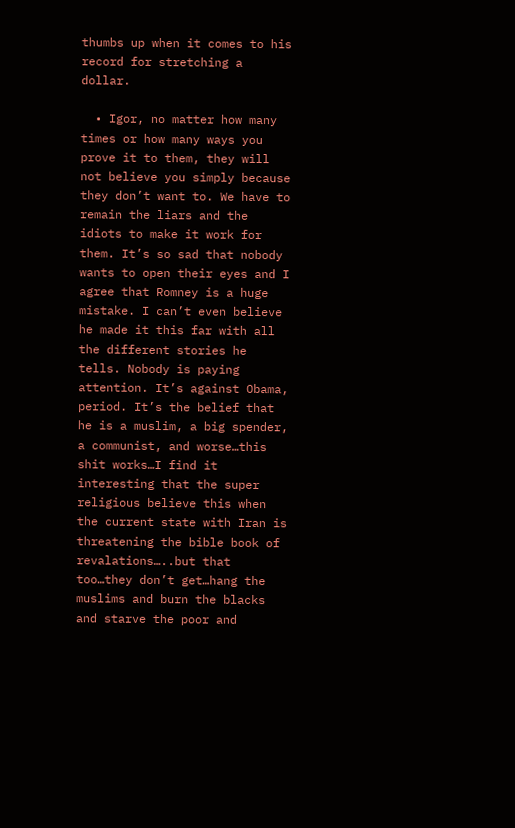thumbs up when it comes to his record for stretching a dollar.

  • Igor, no matter how many times or how many ways you prove it to them, they will not believe you simply because they don’t want to. We have to remain the liars and the idiots to make it work for them. It’s so sad that nobody wants to open their eyes and I agree that Romney is a huge mistake. I can’t even believe he made it this far with all the different stories he tells. Nobody is paying attention. It’s against Obama, period. It’s the belief that he is a muslim, a big spender, a communist, and worse…this shit works…I find it interesting that the super religious believe this when the current state with Iran is threatening the bible book of revalations…..but that too…they don’t get…hang the muslims and burn the blacks and starve the poor and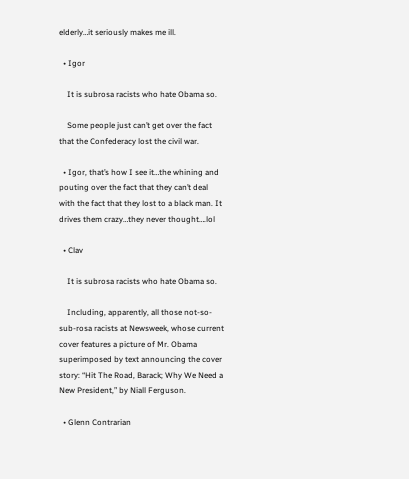elderly…it seriously makes me ill.

  • Igor

    It is subrosa racists who hate Obama so.

    Some people just can’t get over the fact that the Confederacy lost the civil war.

  • Igor, that’s how I see it…the whining and pouting over the fact that they can’t deal with the fact that they lost to a black man. It drives them crazy…they never thought….lol

  • Clav

    It is subrosa racists who hate Obama so.

    Including, apparently, all those not-so-sub-rosa racists at Newsweek, whose current cover features a picture of Mr. Obama superimposed by text announcing the cover story: “Hit The Road, Barack; Why We Need a New President,” by Niall Ferguson.

  • Glenn Contrarian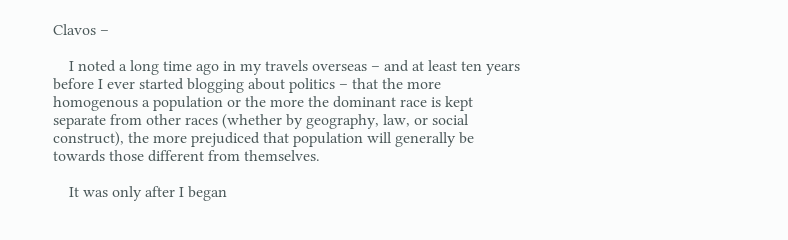Clavos –

    I noted a long time ago in my travels overseas – and at least ten years before I ever started blogging about politics – that the more homogenous a population or the more the dominant race is kept separate from other races (whether by geography, law, or social construct), the more prejudiced that population will generally be towards those different from themselves.

    It was only after I began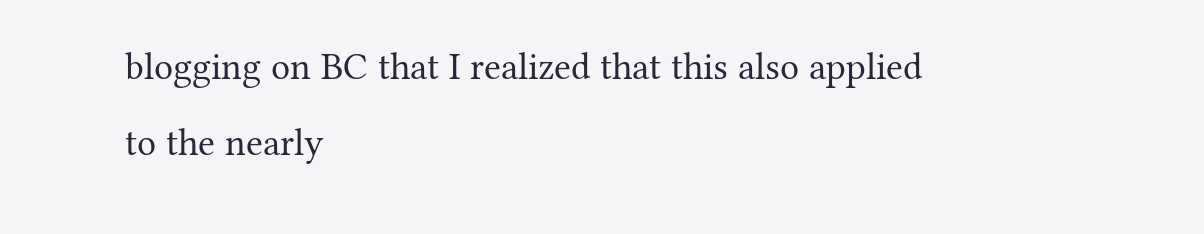blogging on BC that I realized that this also applied to the nearly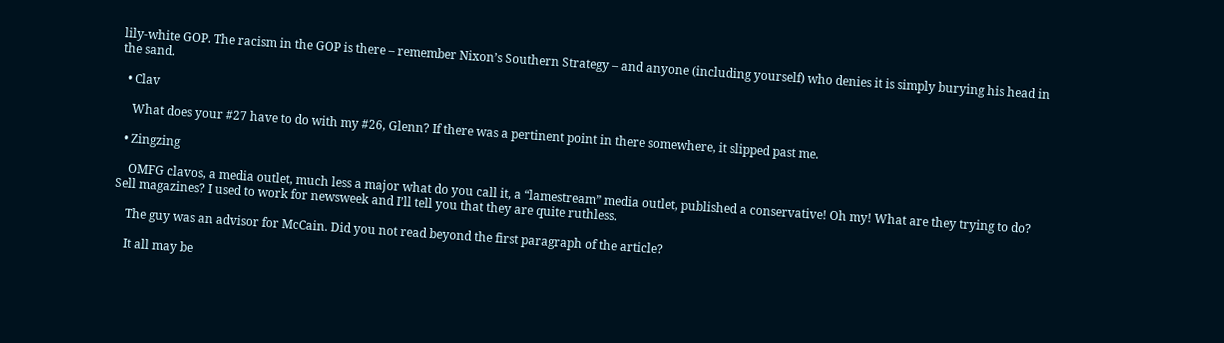lily-white GOP. The racism in the GOP is there – remember Nixon’s Southern Strategy – and anyone (including yourself) who denies it is simply burying his head in the sand.

  • Clav

    What does your #27 have to do with my #26, Glenn? If there was a pertinent point in there somewhere, it slipped past me.

  • Zingzing

    OMFG clavos, a media outlet, much less a major what do you call it, a “lamestream” media outlet, published a conservative! Oh my! What are they trying to do? Sell magazines? I used to work for newsweek and I’ll tell you that they are quite ruthless.

    The guy was an advisor for McCain. Did you not read beyond the first paragraph of the article?

    It all may be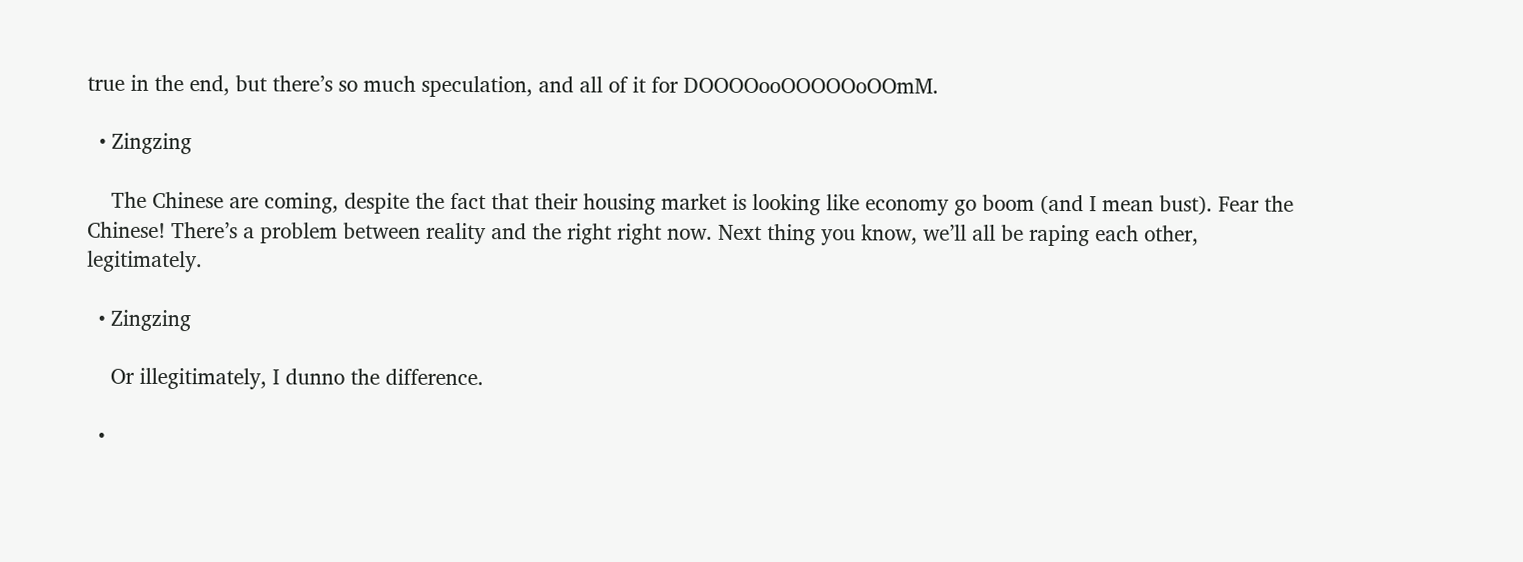true in the end, but there’s so much speculation, and all of it for DOOOOooOOOOOoOOmM.

  • Zingzing

    The Chinese are coming, despite the fact that their housing market is looking like economy go boom (and I mean bust). Fear the Chinese! There’s a problem between reality and the right right now. Next thing you know, we’ll all be raping each other, legitimately.

  • Zingzing

    Or illegitimately, I dunno the difference.

  •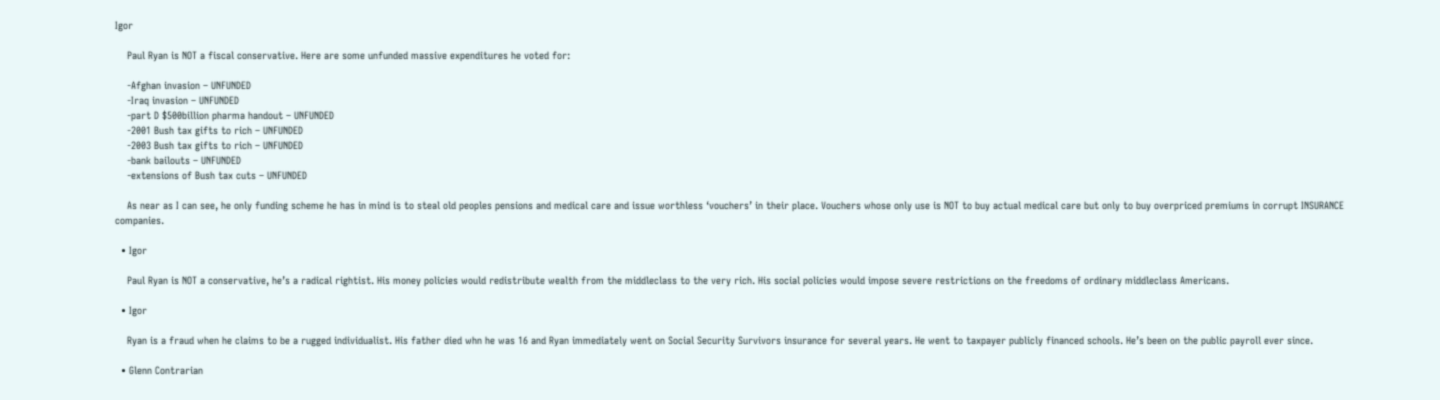Igor

    Paul Ryan is NOT a fiscal conservative. Here are some unfunded massive expenditures he voted for:

    -Afghan invasion – UNFUNDED
    -Iraq invasion – UNFUNDED
    -part D $500billion pharma handout – UNFUNDED
    -2001 Bush tax gifts to rich – UNFUNDED
    -2003 Bush tax gifts to rich – UNFUNDED
    -bank bailouts – UNFUNDED
    -extensions of Bush tax cuts – UNFUNDED

    As near as I can see, he only funding scheme he has in mind is to steal old peoples pensions and medical care and issue worthless ‘vouchers’ in their place. Vouchers whose only use is NOT to buy actual medical care but only to buy overpriced premiums in corrupt INSURANCE companies.

  • Igor

    Paul Ryan is NOT a conservative, he’s a radical rightist. His money policies would redistribute wealth from the middleclass to the very rich. His social policies would impose severe restrictions on the freedoms of ordinary middleclass Americans.

  • Igor

    Ryan is a fraud when he claims to be a rugged individualist. His father died whn he was 16 and Ryan immediately went on Social Security Survivors insurance for several years. He went to taxpayer publicly financed schools. He’s been on the public payroll ever since.

  • Glenn Contrarian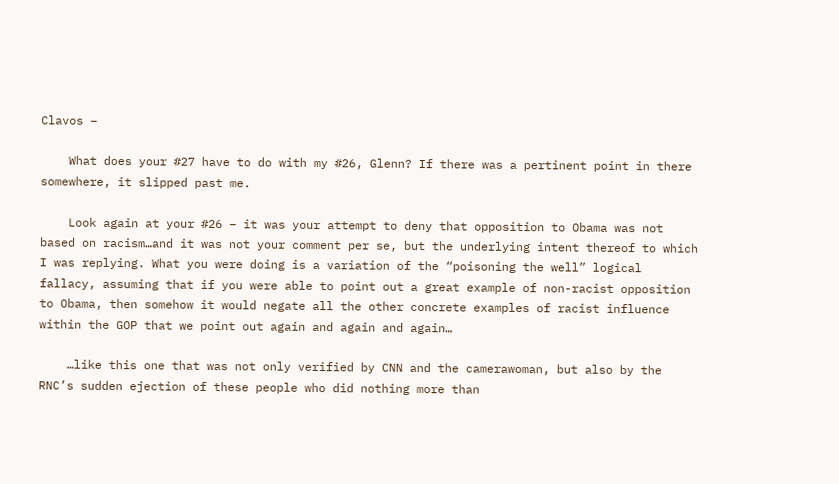Clavos –

    What does your #27 have to do with my #26, Glenn? If there was a pertinent point in there somewhere, it slipped past me.

    Look again at your #26 – it was your attempt to deny that opposition to Obama was not based on racism…and it was not your comment per se, but the underlying intent thereof to which I was replying. What you were doing is a variation of the “poisoning the well” logical fallacy, assuming that if you were able to point out a great example of non-racist opposition to Obama, then somehow it would negate all the other concrete examples of racist influence within the GOP that we point out again and again and again…

    …like this one that was not only verified by CNN and the camerawoman, but also by the RNC’s sudden ejection of these people who did nothing more than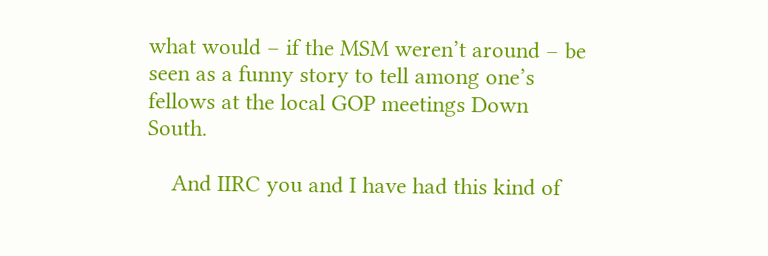what would – if the MSM weren’t around – be seen as a funny story to tell among one’s fellows at the local GOP meetings Down South.

    And IIRC you and I have had this kind of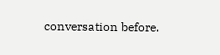conversation before.